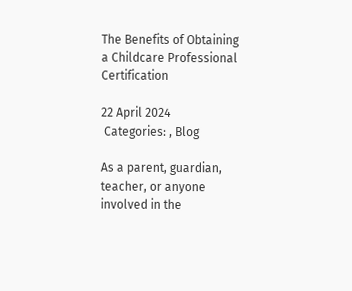The Benefits of Obtaining a Childcare Professional Certification

22 April 2024
 Categories: , Blog

As a parent, guardian, teacher, or anyone involved in the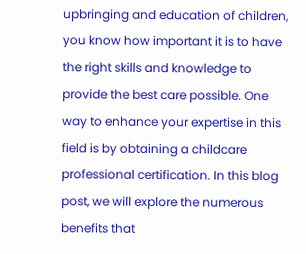upbringing and education of children, you know how important it is to have the right skills and knowledge to provide the best care possible. One way to enhance your expertise in this field is by obtaining a childcare professional certification. In this blog post, we will explore the numerous benefits that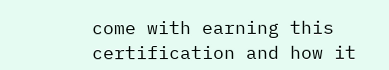come with earning this certification and how it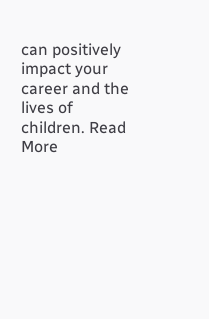can positively impact your career and the lives of children. Read More